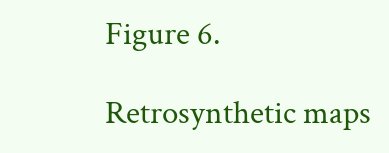Figure 6.

Retrosynthetic maps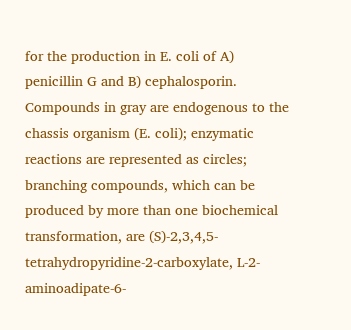for the production in E. coli of A) penicillin G and B) cephalosporin. Compounds in gray are endogenous to the chassis organism (E. coli); enzymatic reactions are represented as circles; branching compounds, which can be produced by more than one biochemical transformation, are (S)-2,3,4,5-tetrahydropyridine-2-carboxylate, L-2-aminoadipate-6-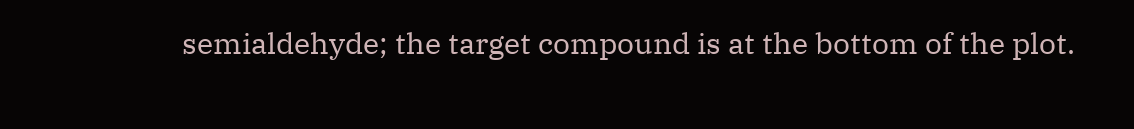semialdehyde; the target compound is at the bottom of the plot.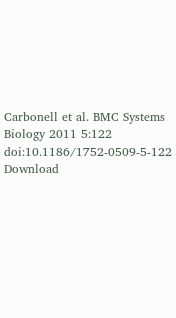Carbonell et al. BMC Systems Biology 2011 5:122   doi:10.1186/1752-0509-5-122
Download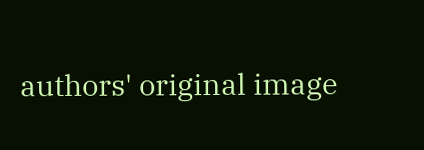authors' original image